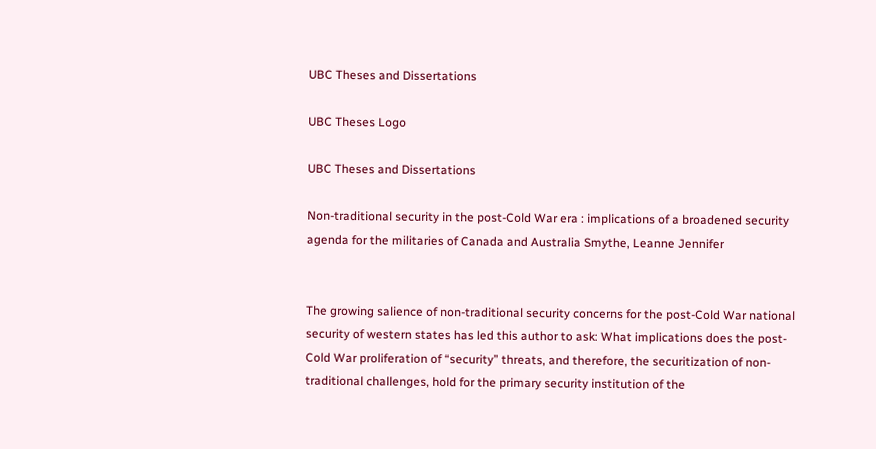UBC Theses and Dissertations

UBC Theses Logo

UBC Theses and Dissertations

Non-traditional security in the post-Cold War era : implications of a broadened security agenda for the militaries of Canada and Australia Smythe, Leanne Jennifer


The growing salience of non-traditional security concerns for the post-Cold War national security of western states has led this author to ask: What implications does the post-Cold War proliferation of “security” threats, and therefore, the securitization of non-traditional challenges, hold for the primary security institution of the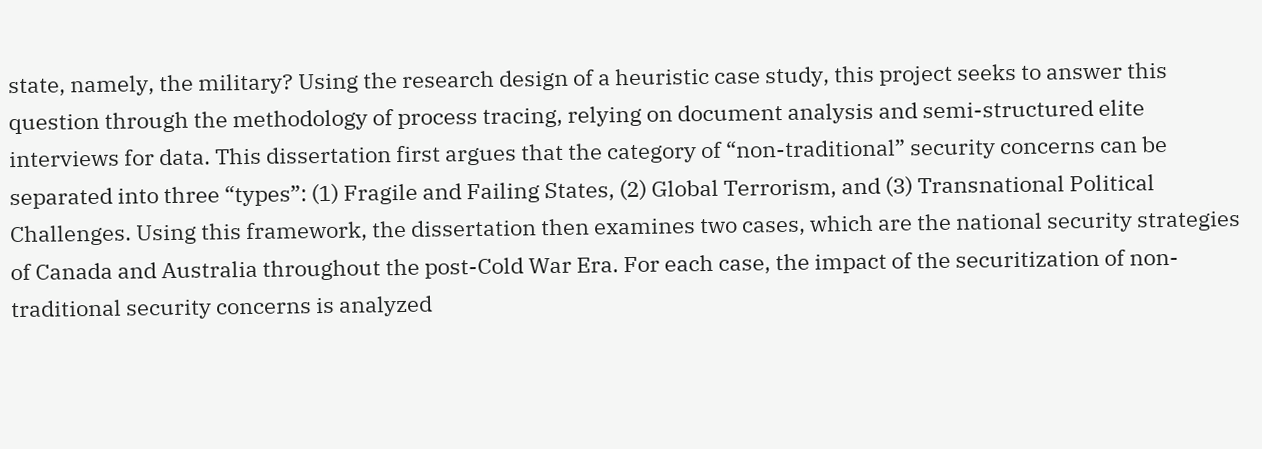state, namely, the military? Using the research design of a heuristic case study, this project seeks to answer this question through the methodology of process tracing, relying on document analysis and semi-structured elite interviews for data. This dissertation first argues that the category of “non-traditional” security concerns can be separated into three “types”: (1) Fragile and Failing States, (2) Global Terrorism, and (3) Transnational Political Challenges. Using this framework, the dissertation then examines two cases, which are the national security strategies of Canada and Australia throughout the post-Cold War Era. For each case, the impact of the securitization of non-traditional security concerns is analyzed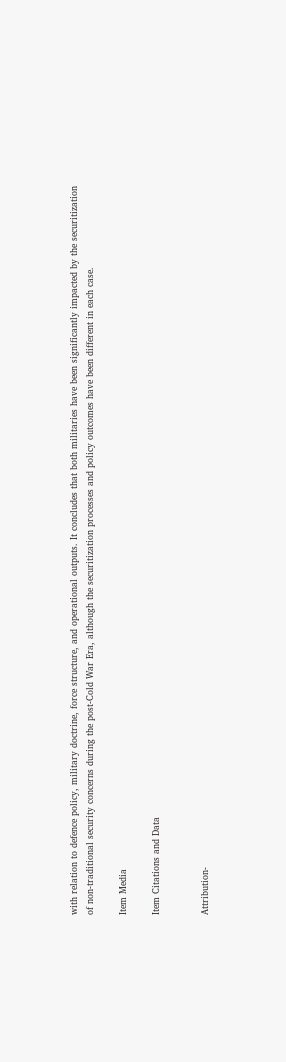with relation to defence policy, military doctrine, force structure, and operational outputs. It concludes that both militaries have been significantly impacted by the securitization of non-traditional security concerns during the post-Cold War Era, although the securitization processes and policy outcomes have been different in each case.

Item Media

Item Citations and Data


Attribution-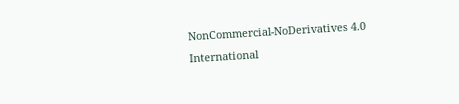NonCommercial-NoDerivatives 4.0 International